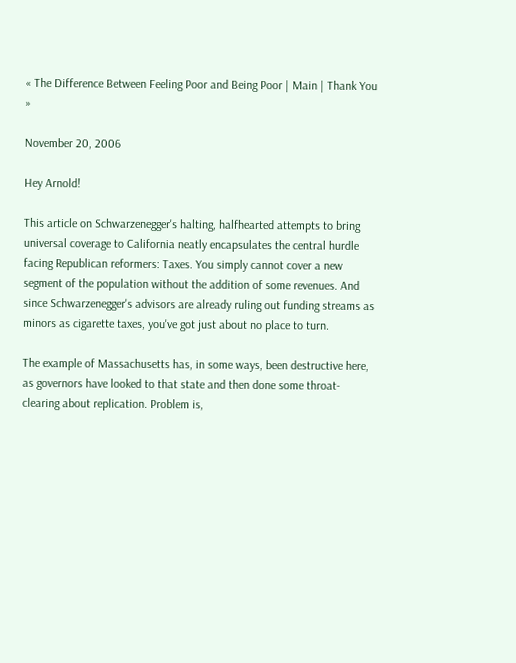« The Difference Between Feeling Poor and Being Poor | Main | Thank You »

November 20, 2006

Hey Arnold!

This article on Schwarzenegger's halting, halfhearted attempts to bring universal coverage to California neatly encapsulates the central hurdle facing Republican reformers: Taxes. You simply cannot cover a new segment of the population without the addition of some revenues. And since Schwarzenegger's advisors are already ruling out funding streams as minors as cigarette taxes, you've got just about no place to turn.

The example of Massachusetts has, in some ways, been destructive here, as governors have looked to that state and then done some throat-clearing about replication. Problem is,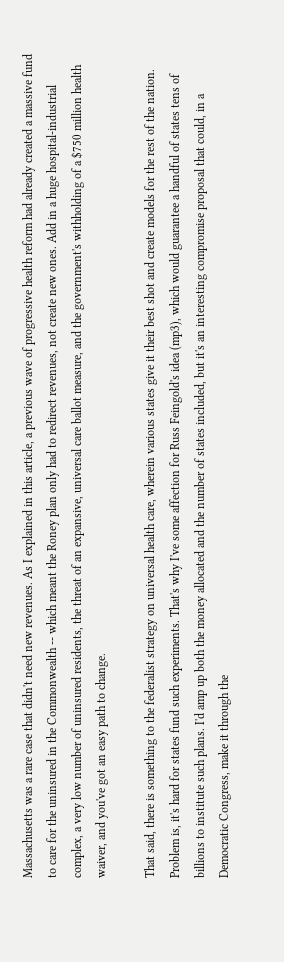Massachusetts was a rare case that didn't need new revenues. As I explained in this article, a previous wave of progressive health reform had already created a massive fund to care for the uninsured in the Commonwealth -- which meant the Roney plan only had to redirect revenues, not create new ones. Add in a huge hospital-industrial complex, a very low number of uninsured residents, the threat of an expansive, universal care ballot measure, and the government's withholding of a $750 million health waiver, and you've got an easy path to change.

That said, there is something to the federalist strategy on universal health care, wherein various states give it their best shot and create models for the rest of the nation. Problem is, it's hard for states fund such experiments. That's why I've some affection for Russ Feingold's idea (mp3), which would guarantee a handful of states tens of billions to institute such plans. I'd amp up both the money allocated and the number of states included, but it's an interesting compromise proposal that could, in a Democratic Congress, make it through the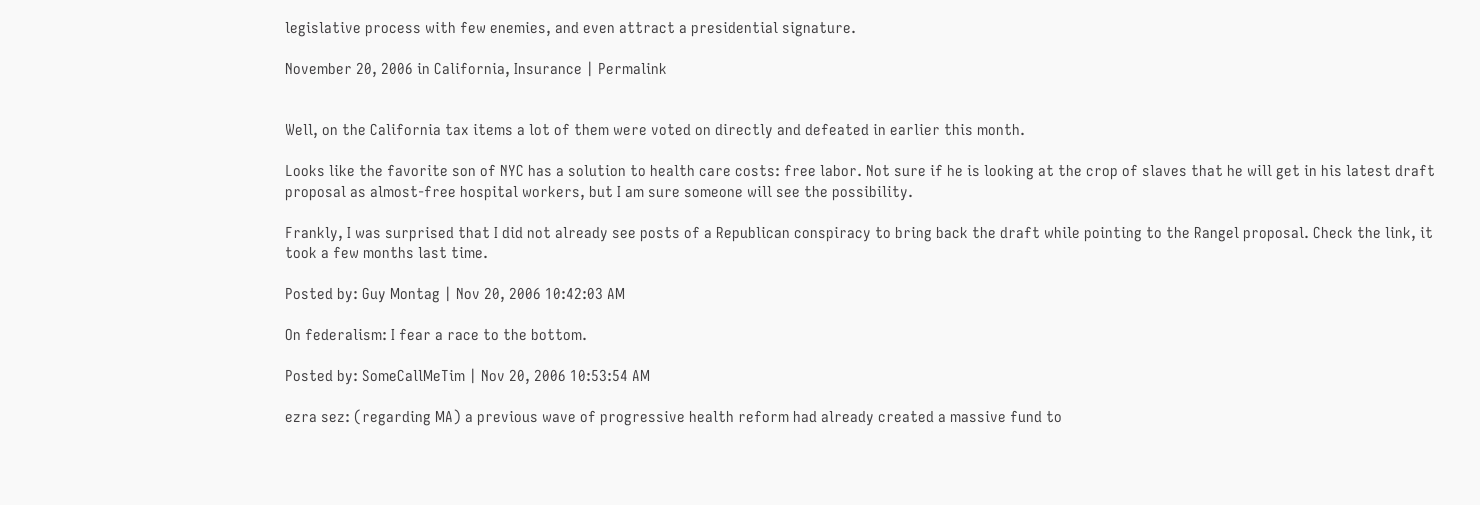legislative process with few enemies, and even attract a presidential signature.

November 20, 2006 in California, Insurance | Permalink


Well, on the California tax items a lot of them were voted on directly and defeated in earlier this month.

Looks like the favorite son of NYC has a solution to health care costs: free labor. Not sure if he is looking at the crop of slaves that he will get in his latest draft proposal as almost-free hospital workers, but I am sure someone will see the possibility.

Frankly, I was surprised that I did not already see posts of a Republican conspiracy to bring back the draft while pointing to the Rangel proposal. Check the link, it took a few months last time.

Posted by: Guy Montag | Nov 20, 2006 10:42:03 AM

On federalism: I fear a race to the bottom.

Posted by: SomeCallMeTim | Nov 20, 2006 10:53:54 AM

ezra sez: (regarding MA) a previous wave of progressive health reform had already created a massive fund to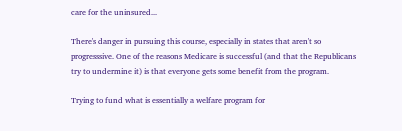care for the uninsured...

There's danger in pursuing this course, especially in states that aren't so progresssive. One of the reasons Medicare is successful (and that the Republicans try to undermine it) is that everyone gets some benefit from the program.

Trying to fund what is essentially a welfare program for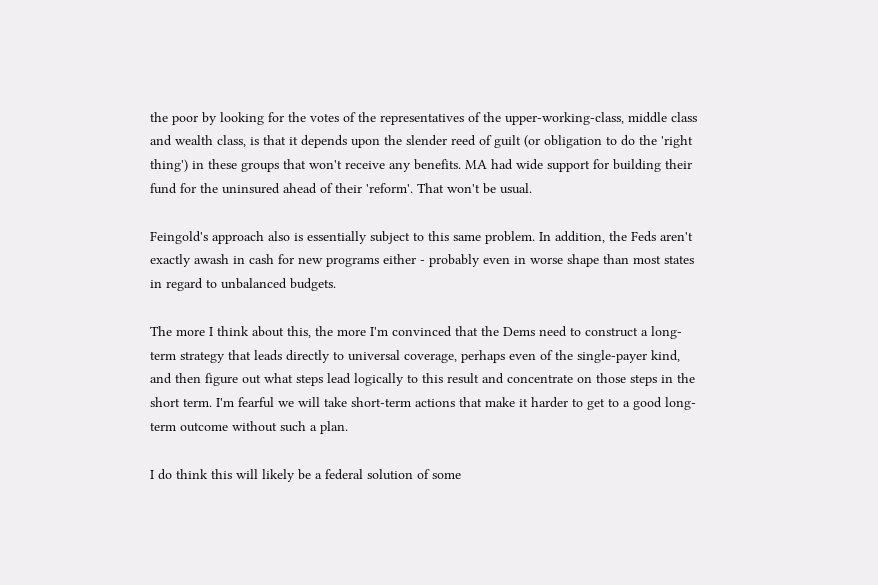the poor by looking for the votes of the representatives of the upper-working-class, middle class and wealth class, is that it depends upon the slender reed of guilt (or obligation to do the 'right thing') in these groups that won't receive any benefits. MA had wide support for building their fund for the uninsured ahead of their 'reform'. That won't be usual.

Feingold's approach also is essentially subject to this same problem. In addition, the Feds aren't exactly awash in cash for new programs either - probably even in worse shape than most states in regard to unbalanced budgets.

The more I think about this, the more I'm convinced that the Dems need to construct a long-term strategy that leads directly to universal coverage, perhaps even of the single-payer kind, and then figure out what steps lead logically to this result and concentrate on those steps in the short term. I'm fearful we will take short-term actions that make it harder to get to a good long-term outcome without such a plan.

I do think this will likely be a federal solution of some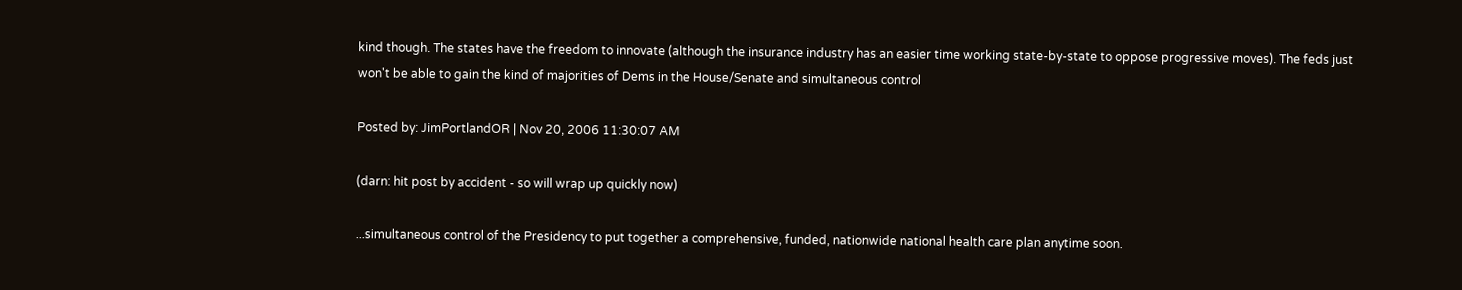kind though. The states have the freedom to innovate (although the insurance industry has an easier time working state-by-state to oppose progressive moves). The feds just won't be able to gain the kind of majorities of Dems in the House/Senate and simultaneous control

Posted by: JimPortlandOR | Nov 20, 2006 11:30:07 AM

(darn: hit post by accident - so will wrap up quickly now)

...simultaneous control of the Presidency to put together a comprehensive, funded, nationwide national health care plan anytime soon.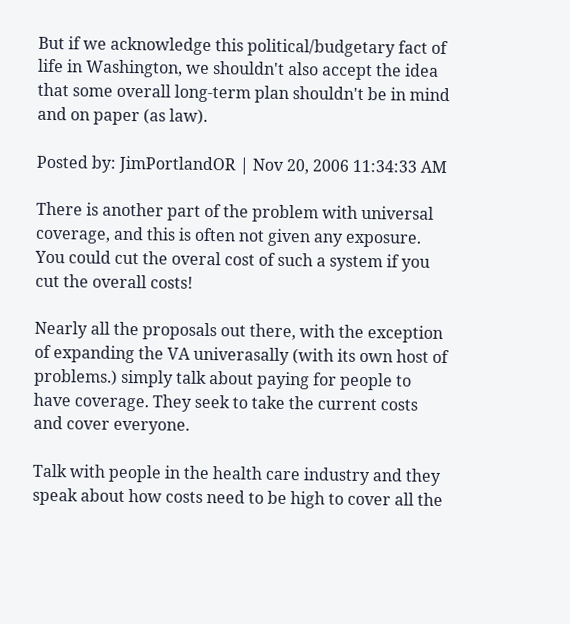But if we acknowledge this political/budgetary fact of life in Washington, we shouldn't also accept the idea that some overall long-term plan shouldn't be in mind and on paper (as law).

Posted by: JimPortlandOR | Nov 20, 2006 11:34:33 AM

There is another part of the problem with universal coverage, and this is often not given any exposure. You could cut the overal cost of such a system if you cut the overall costs!

Nearly all the proposals out there, with the exception of expanding the VA univerasally (with its own host of problems.) simply talk about paying for people to have coverage. They seek to take the current costs and cover everyone.

Talk with people in the health care industry and they speak about how costs need to be high to cover all the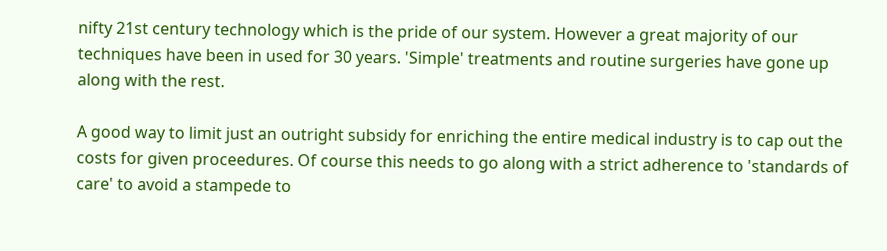nifty 21st century technology which is the pride of our system. However a great majority of our techniques have been in used for 30 years. 'Simple' treatments and routine surgeries have gone up along with the rest.

A good way to limit just an outright subsidy for enriching the entire medical industry is to cap out the costs for given proceedures. Of course this needs to go along with a strict adherence to 'standards of care' to avoid a stampede to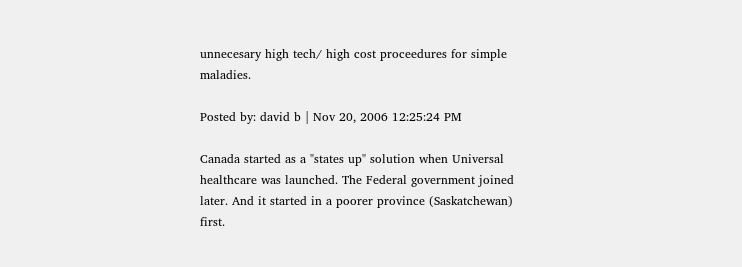unnecesary high tech/ high cost proceedures for simple maladies.

Posted by: david b | Nov 20, 2006 12:25:24 PM

Canada started as a "states up" solution when Universal healthcare was launched. The Federal government joined later. And it started in a poorer province (Saskatchewan) first.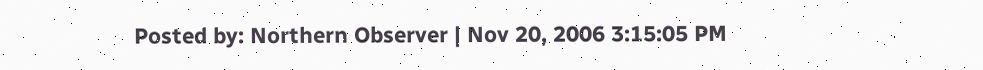Posted by: Northern Observer | Nov 20, 2006 3:15:05 PM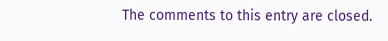The comments to this entry are closed.